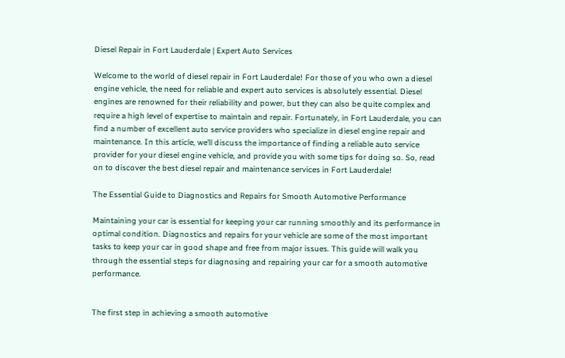Diesel Repair in Fort Lauderdale | Expert Auto Services

Welcome to the world of diesel repair in Fort Lauderdale! For those of you who own a diesel engine vehicle, the need for reliable and expert auto services is absolutely essential. Diesel engines are renowned for their reliability and power, but they can also be quite complex and require a high level of expertise to maintain and repair. Fortunately, in Fort Lauderdale, you can find a number of excellent auto service providers who specialize in diesel engine repair and maintenance. In this article, we’ll discuss the importance of finding a reliable auto service provider for your diesel engine vehicle, and provide you with some tips for doing so. So, read on to discover the best diesel repair and maintenance services in Fort Lauderdale!

The Essential Guide to Diagnostics and Repairs for Smooth Automotive Performance

Maintaining your car is essential for keeping your car running smoothly and its performance in optimal condition. Diagnostics and repairs for your vehicle are some of the most important tasks to keep your car in good shape and free from major issues. This guide will walk you through the essential steps for diagnosing and repairing your car for a smooth automotive performance.


The first step in achieving a smooth automotive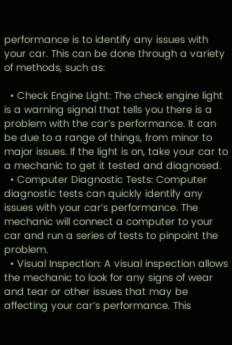performance is to identify any issues with your car. This can be done through a variety of methods, such as:

  • Check Engine Light: The check engine light is a warning signal that tells you there is a problem with the car’s performance. It can be due to a range of things, from minor to major issues. If the light is on, take your car to a mechanic to get it tested and diagnosed.
  • Computer Diagnostic Tests: Computer diagnostic tests can quickly identify any issues with your car’s performance. The mechanic will connect a computer to your car and run a series of tests to pinpoint the problem.
  • Visual Inspection: A visual inspection allows the mechanic to look for any signs of wear and tear or other issues that may be affecting your car’s performance. This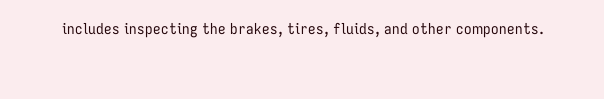includes inspecting the brakes, tires, fluids, and other components.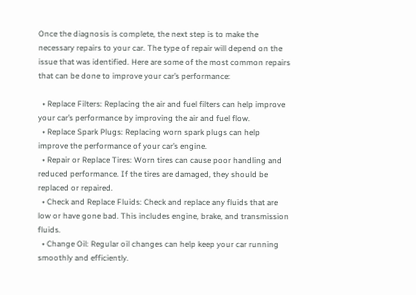Once the diagnosis is complete, the next step is to make the necessary repairs to your car. The type of repair will depend on the issue that was identified. Here are some of the most common repairs that can be done to improve your car’s performance:

  • Replace Filters: Replacing the air and fuel filters can help improve your car’s performance by improving the air and fuel flow.
  • Replace Spark Plugs: Replacing worn spark plugs can help improve the performance of your car’s engine.
  • Repair or Replace Tires: Worn tires can cause poor handling and reduced performance. If the tires are damaged, they should be replaced or repaired.
  • Check and Replace Fluids: Check and replace any fluids that are low or have gone bad. This includes engine, brake, and transmission fluids.
  • Change Oil: Regular oil changes can help keep your car running smoothly and efficiently.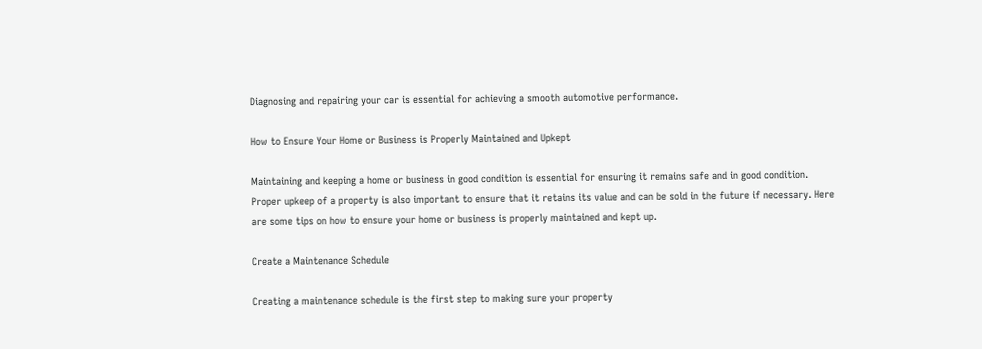Diagnosing and repairing your car is essential for achieving a smooth automotive performance.

How to Ensure Your Home or Business is Properly Maintained and Upkept

Maintaining and keeping a home or business in good condition is essential for ensuring it remains safe and in good condition. Proper upkeep of a property is also important to ensure that it retains its value and can be sold in the future if necessary. Here are some tips on how to ensure your home or business is properly maintained and kept up.

Create a Maintenance Schedule

Creating a maintenance schedule is the first step to making sure your property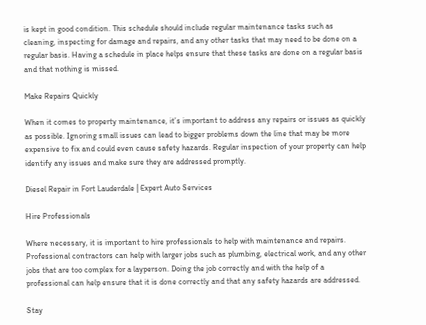is kept in good condition. This schedule should include regular maintenance tasks such as cleaning, inspecting for damage and repairs, and any other tasks that may need to be done on a regular basis. Having a schedule in place helps ensure that these tasks are done on a regular basis and that nothing is missed.

Make Repairs Quickly

When it comes to property maintenance, it’s important to address any repairs or issues as quickly as possible. Ignoring small issues can lead to bigger problems down the line that may be more expensive to fix and could even cause safety hazards. Regular inspection of your property can help identify any issues and make sure they are addressed promptly.

Diesel Repair in Fort Lauderdale | Expert Auto Services

Hire Professionals

Where necessary, it is important to hire professionals to help with maintenance and repairs. Professional contractors can help with larger jobs such as plumbing, electrical work, and any other jobs that are too complex for a layperson. Doing the job correctly and with the help of a professional can help ensure that it is done correctly and that any safety hazards are addressed.

Stay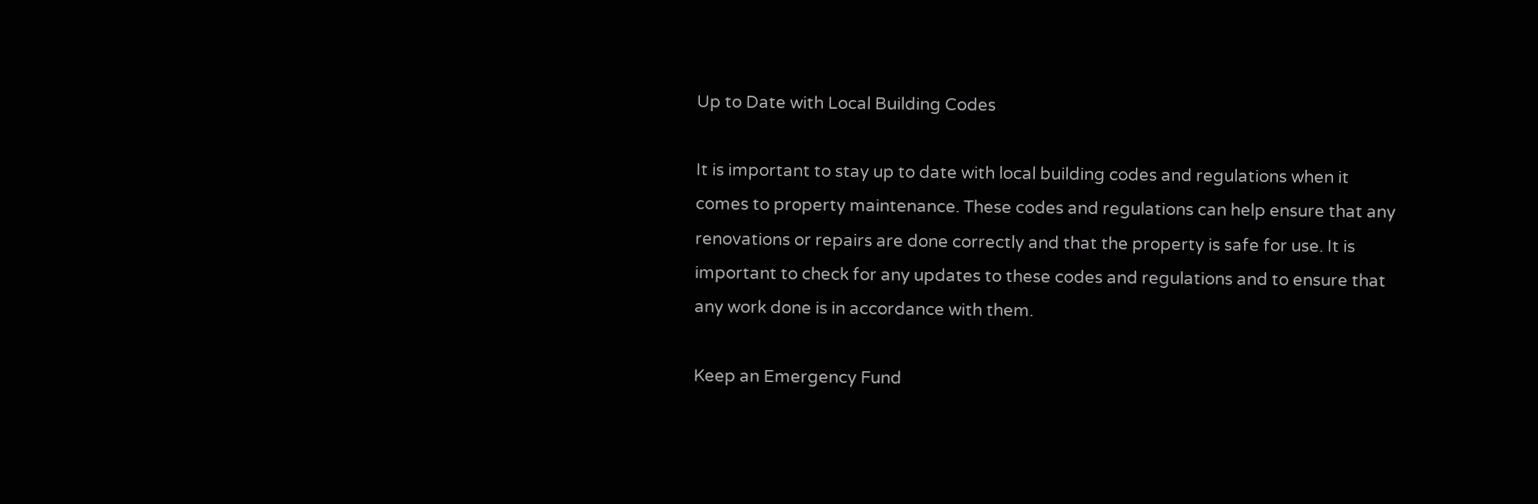Up to Date with Local Building Codes

It is important to stay up to date with local building codes and regulations when it comes to property maintenance. These codes and regulations can help ensure that any renovations or repairs are done correctly and that the property is safe for use. It is important to check for any updates to these codes and regulations and to ensure that any work done is in accordance with them.

Keep an Emergency Fund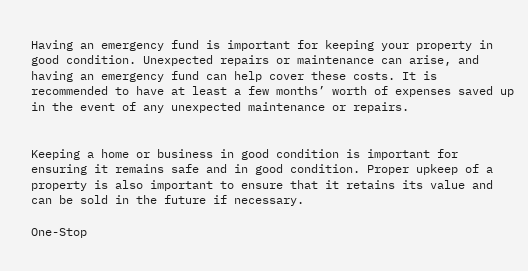Having an emergency fund is important for keeping your property in good condition. Unexpected repairs or maintenance can arise, and having an emergency fund can help cover these costs. It is recommended to have at least a few months’ worth of expenses saved up in the event of any unexpected maintenance or repairs.


Keeping a home or business in good condition is important for ensuring it remains safe and in good condition. Proper upkeep of a property is also important to ensure that it retains its value and can be sold in the future if necessary.

One-Stop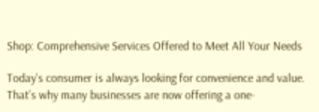Shop: Comprehensive Services Offered to Meet All Your Needs

Today’s consumer is always looking for convenience and value. That’s why many businesses are now offering a one-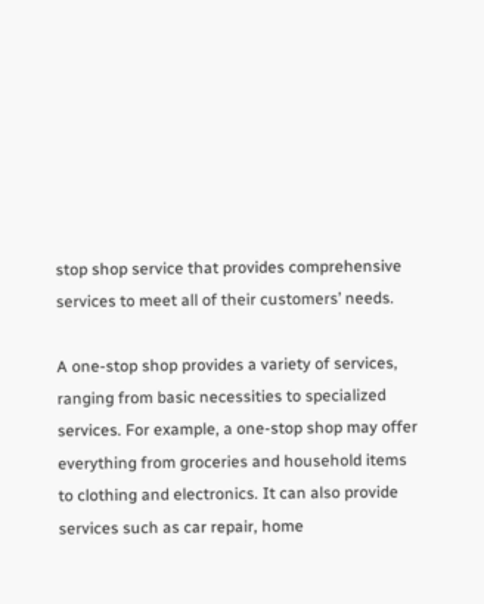stop shop service that provides comprehensive services to meet all of their customers’ needs.

A one-stop shop provides a variety of services, ranging from basic necessities to specialized services. For example, a one-stop shop may offer everything from groceries and household items to clothing and electronics. It can also provide services such as car repair, home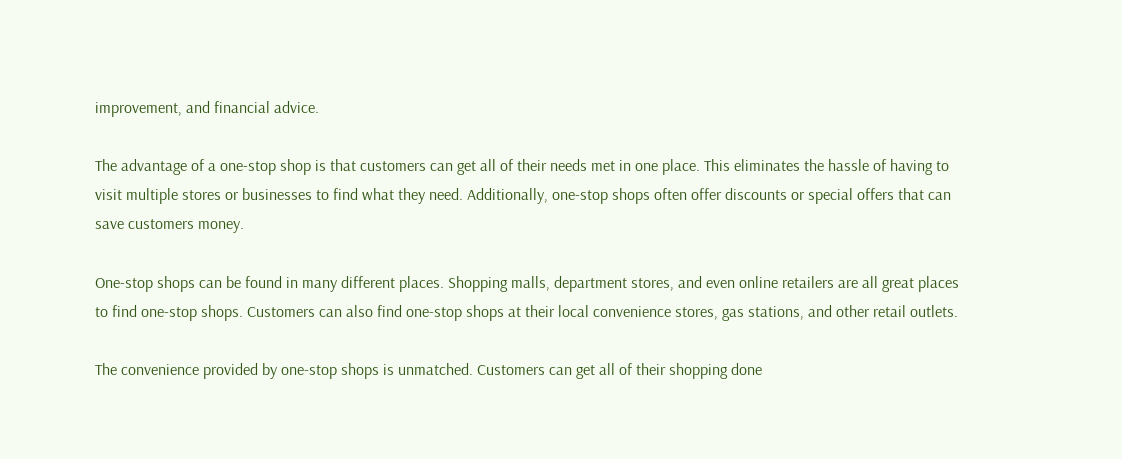improvement, and financial advice.

The advantage of a one-stop shop is that customers can get all of their needs met in one place. This eliminates the hassle of having to visit multiple stores or businesses to find what they need. Additionally, one-stop shops often offer discounts or special offers that can save customers money.

One-stop shops can be found in many different places. Shopping malls, department stores, and even online retailers are all great places to find one-stop shops. Customers can also find one-stop shops at their local convenience stores, gas stations, and other retail outlets.

The convenience provided by one-stop shops is unmatched. Customers can get all of their shopping done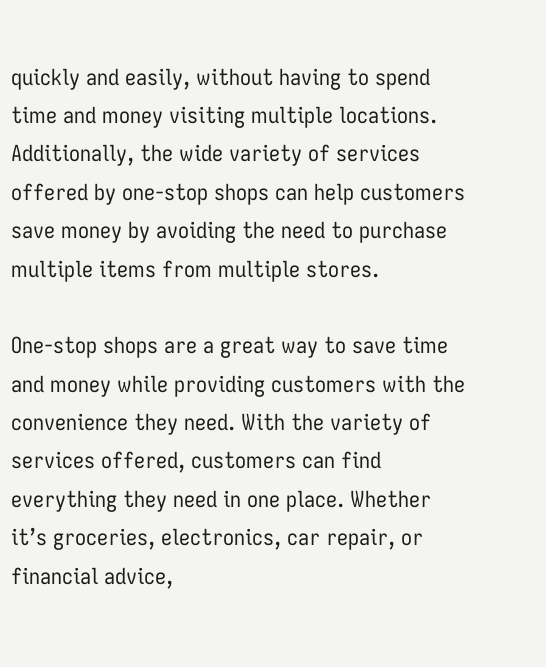quickly and easily, without having to spend time and money visiting multiple locations. Additionally, the wide variety of services offered by one-stop shops can help customers save money by avoiding the need to purchase multiple items from multiple stores.

One-stop shops are a great way to save time and money while providing customers with the convenience they need. With the variety of services offered, customers can find everything they need in one place. Whether it’s groceries, electronics, car repair, or financial advice,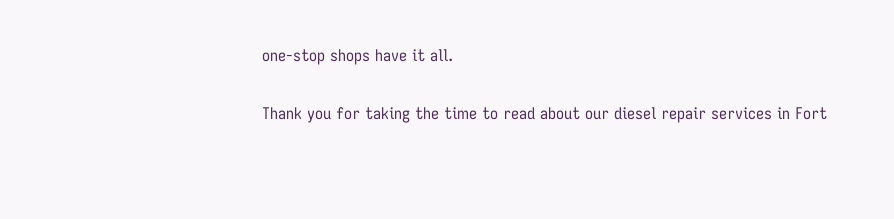one-stop shops have it all.

Thank you for taking the time to read about our diesel repair services in Fort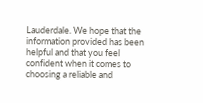Lauderdale. We hope that the information provided has been helpful and that you feel confident when it comes to choosing a reliable and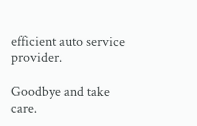efficient auto service provider.

Goodbye and take care.